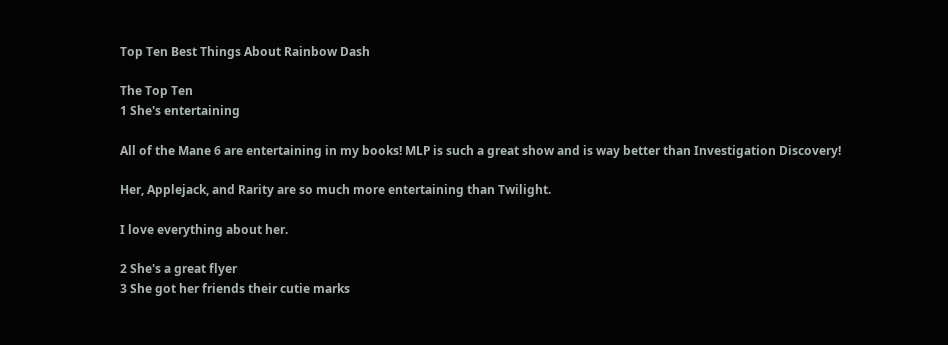Top Ten Best Things About Rainbow Dash

The Top Ten
1 She's entertaining

All of the Mane 6 are entertaining in my books! MLP is such a great show and is way better than Investigation Discovery!

Her, Applejack, and Rarity are so much more entertaining than Twilight.

I love everything about her.

2 She's a great flyer
3 She got her friends their cutie marks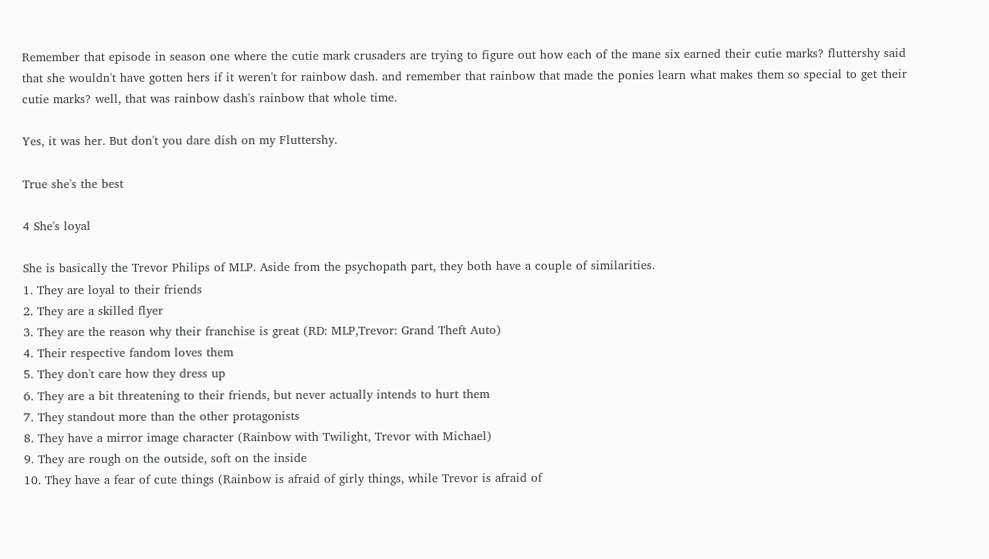Remember that episode in season one where the cutie mark crusaders are trying to figure out how each of the mane six earned their cutie marks? fluttershy said that she wouldn't have gotten hers if it weren't for rainbow dash. and remember that rainbow that made the ponies learn what makes them so special to get their cutie marks? well, that was rainbow dash's rainbow that whole time.

Yes, it was her. But don't you dare dish on my Fluttershy.

True she's the best

4 She's loyal

She is basically the Trevor Philips of MLP. Aside from the psychopath part, they both have a couple of similarities.
1. They are loyal to their friends
2. They are a skilled flyer
3. They are the reason why their franchise is great (RD: MLP,Trevor: Grand Theft Auto)
4. Their respective fandom loves them
5. They don't care how they dress up
6. They are a bit threatening to their friends, but never actually intends to hurt them
7. They standout more than the other protagonists
8. They have a mirror image character (Rainbow with Twilight, Trevor with Michael)
9. They are rough on the outside, soft on the inside
10. They have a fear of cute things (Rainbow is afraid of girly things, while Trevor is afraid of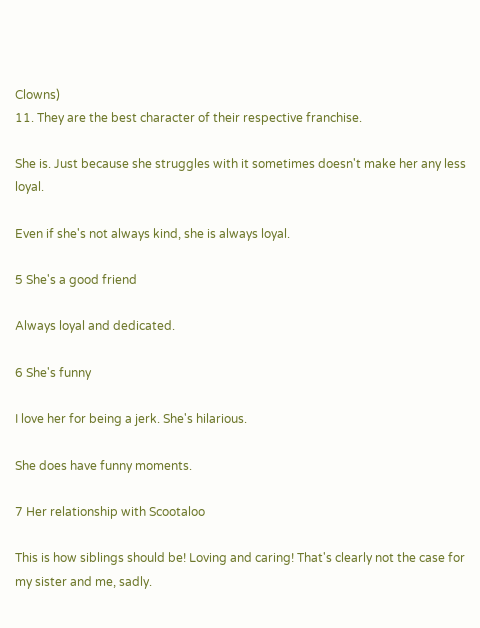Clowns)
11. They are the best character of their respective franchise.

She is. Just because she struggles with it sometimes doesn't make her any less loyal.

Even if she's not always kind, she is always loyal.

5 She's a good friend

Always loyal and dedicated.

6 She's funny

I love her for being a jerk. She's hilarious.

She does have funny moments.

7 Her relationship with Scootaloo

This is how siblings should be! Loving and caring! That's clearly not the case for my sister and me, sadly.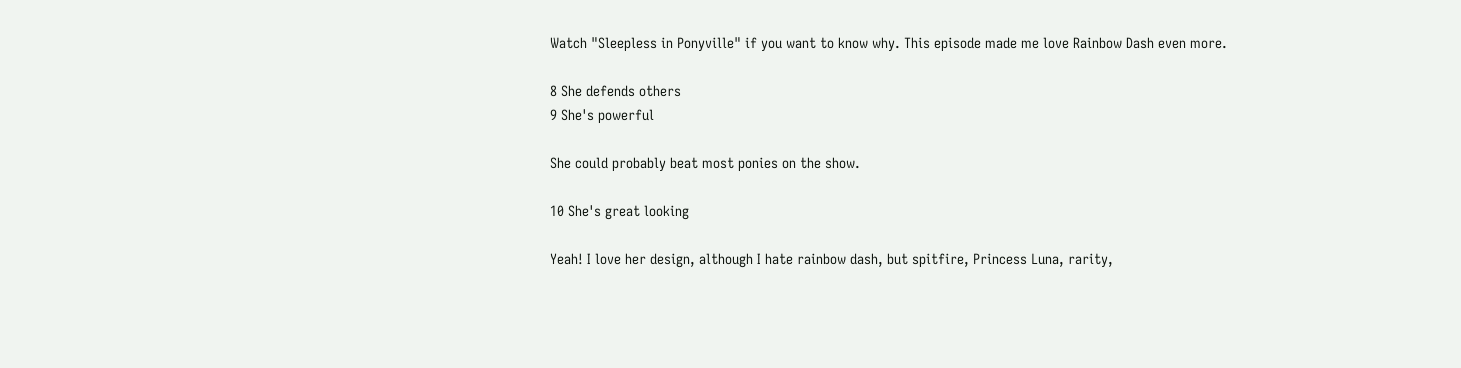Watch "Sleepless in Ponyville" if you want to know why. This episode made me love Rainbow Dash even more.

8 She defends others
9 She's powerful

She could probably beat most ponies on the show.

10 She's great looking

Yeah! I love her design, although I hate rainbow dash, but spitfire, Princess Luna, rarity,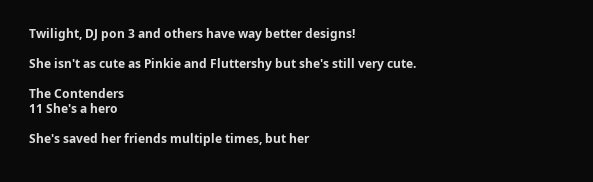Twilight, DJ pon 3 and others have way better designs!

She isn't as cute as Pinkie and Fluttershy but she's still very cute.

The Contenders
11 She's a hero

She's saved her friends multiple times, but her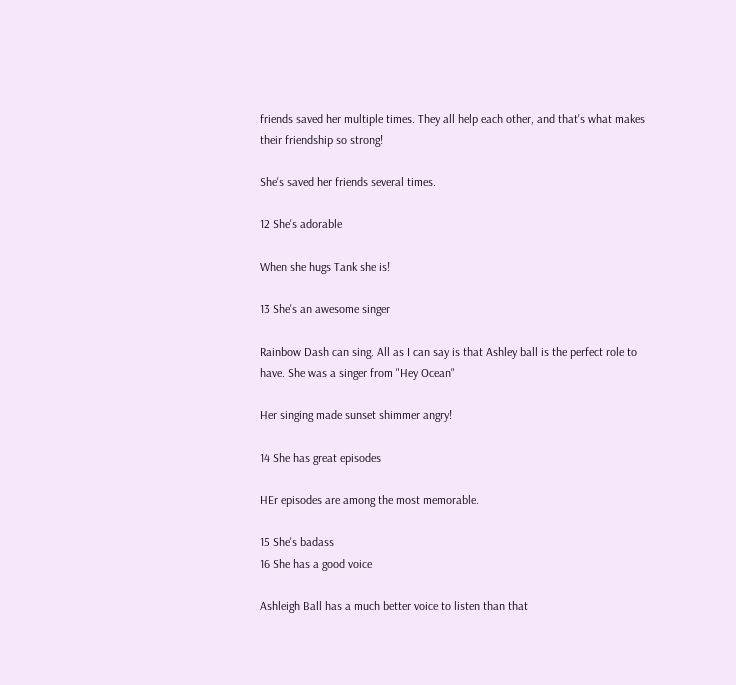friends saved her multiple times. They all help each other, and that's what makes their friendship so strong!

She's saved her friends several times.

12 She's adorable

When she hugs Tank she is!

13 She's an awesome singer

Rainbow Dash can sing. All as I can say is that Ashley ball is the perfect role to have. She was a singer from "Hey Ocean"

Her singing made sunset shimmer angry!

14 She has great episodes

HEr episodes are among the most memorable.

15 She's badass
16 She has a good voice

Ashleigh Ball has a much better voice to listen than that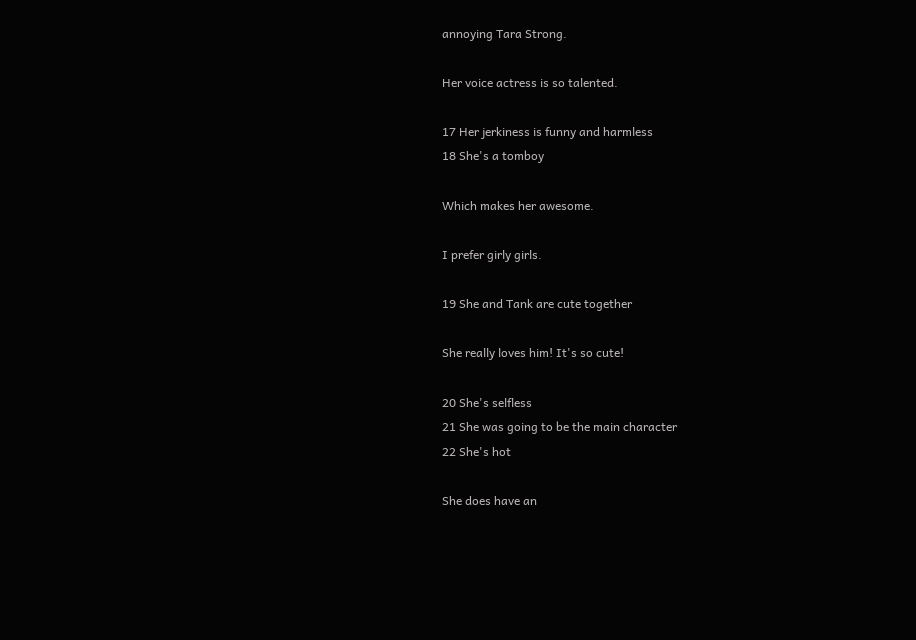annoying Tara Strong.

Her voice actress is so talented.

17 Her jerkiness is funny and harmless
18 She's a tomboy

Which makes her awesome.

I prefer girly girls.

19 She and Tank are cute together

She really loves him! It's so cute!

20 She's selfless
21 She was going to be the main character
22 She's hot

She does have an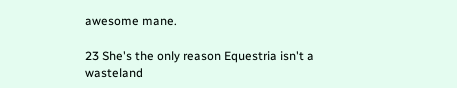awesome mane.

23 She's the only reason Equestria isn't a wasteland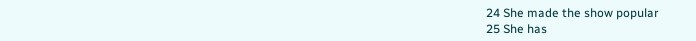24 She made the show popular
25 She has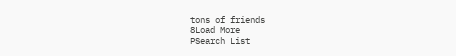tons of friends
8Load More
PSearch List